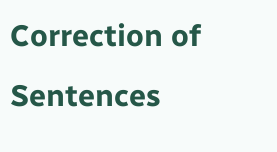Correction of Sentences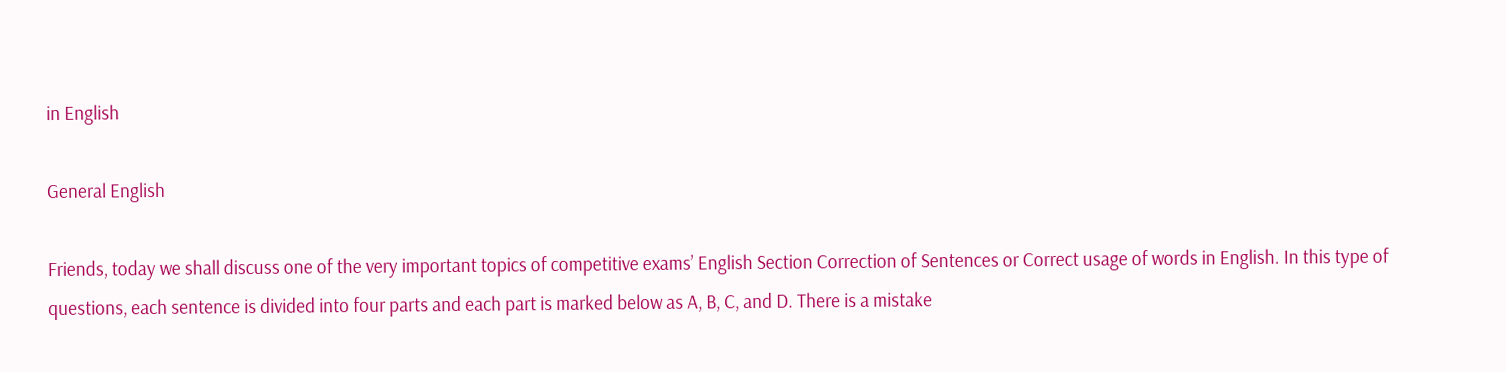in English

General English

Friends, today we shall discuss one of the very important topics of competitive exams’ English Section Correction of Sentences or Correct usage of words in English. In this type of questions, each sentence is divided into four parts and each part is marked below as A, B, C, and D. There is a mistake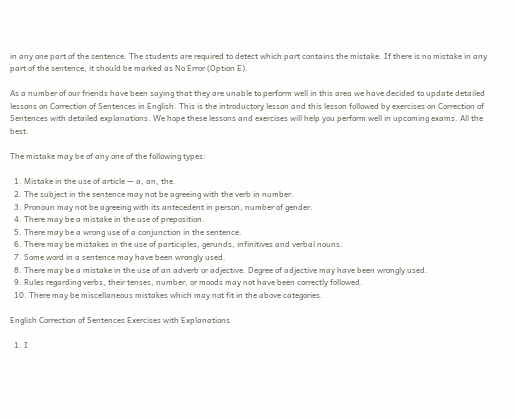in any one part of the sentence. The students are required to detect which part contains the mistake. If there is no mistake in any part of the sentence, it should be marked as No Error (Option E).

As a number of our friends have been saying that they are unable to perform well in this area we have decided to update detailed lessons on Correction of Sentences in English. This is the introductory lesson and this lesson followed by exercises on Correction of Sentences with detailed explanations. We hope these lessons and exercises will help you perform well in upcoming exams. All the best.

The mistake may be of any one of the following types:

  1. Mistake in the use of article — a, an, the.
  2. The subject in the sentence may not be agreeing with the verb in number.
  3. Pronoun may not be agreeing with its antecedent in person, number of gender.
  4. There may be a mistake in the use of preposition.
  5. There may be a wrong use of a conjunction in the sentence.
  6. There may be mistakes in the use of participles, gerunds, infinitives and verbal nouns.
  7. Some word in a sentence may have been wrongly used.
  8. There may be a mistake in the use of an adverb or adjective. Degree of adjective may have been wrongly used.
  9. Rules regarding verbs, their tenses, number, or moods may not have been correctly followed.
  10. There may be miscellaneous mistakes which may not fit in the above categories.

English Correction of Sentences Exercises with Explanations

  1. I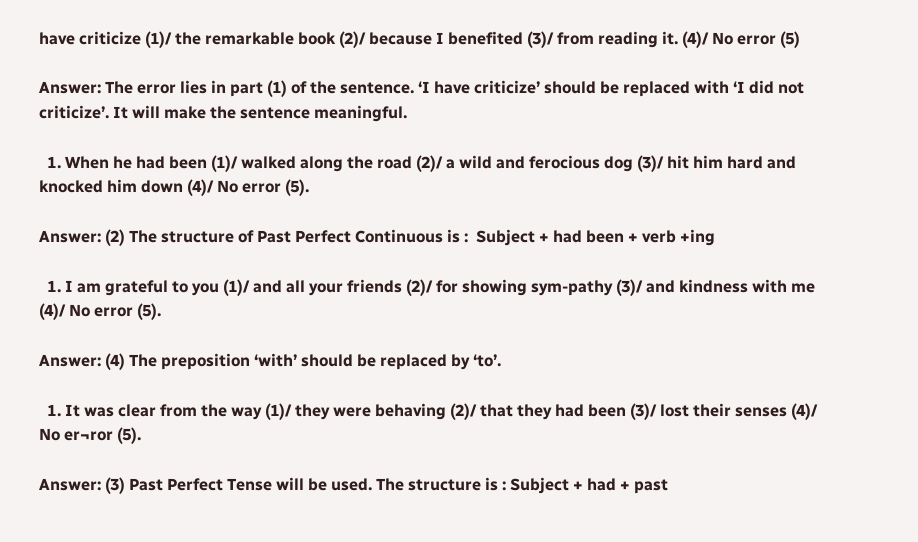have criticize (1)/ the remarkable book (2)/ because I benefited (3)/ from reading it. (4)/ No error (5)

Answer: The error lies in part (1) of the sentence. ‘I have criticize’ should be replaced with ‘I did not criticize’. It will make the sentence meaningful.

  1. When he had been (1)/ walked along the road (2)/ a wild and ferocious dog (3)/ hit him hard and knocked him down (4)/ No error (5).

Answer: (2) The structure of Past Perfect Continuous is :  Subject + had been + verb +ing

  1. I am grateful to you (1)/ and all your friends (2)/ for showing sym-pathy (3)/ and kindness with me (4)/ No error (5).

Answer: (4) The preposition ‘with’ should be replaced by ‘to’.

  1. It was clear from the way (1)/ they were behaving (2)/ that they had been (3)/ lost their senses (4)/ No er¬ror (5).

Answer: (3) Past Perfect Tense will be used. The structure is : Subject + had + past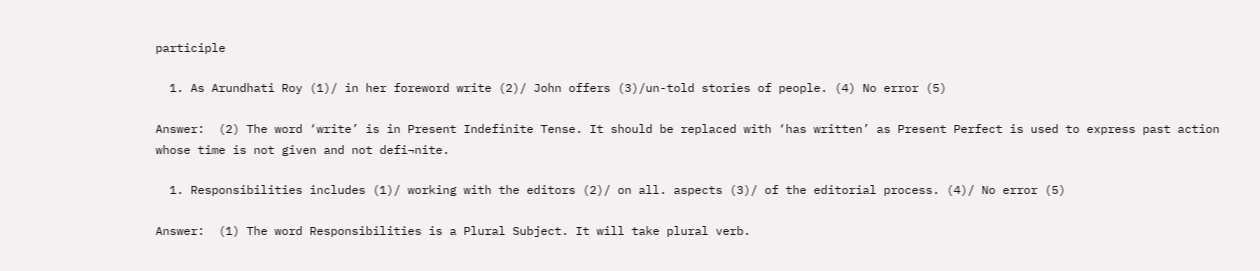participle

  1. As Arundhati Roy (1)/ in her foreword write (2)/ John offers (3)/un-told stories of people. (4) No error (5)

Answer:  (2) The word ‘write’ is in Present Indefinite Tense. It should be replaced with ‘has written’ as Present Perfect is used to express past action whose time is not given and not defi¬nite.

  1. Responsibilities includes (1)/ working with the editors (2)/ on all. aspects (3)/ of the editorial process. (4)/ No error (5)

Answer:  (1) The word Responsibilities is a Plural Subject. It will take plural verb.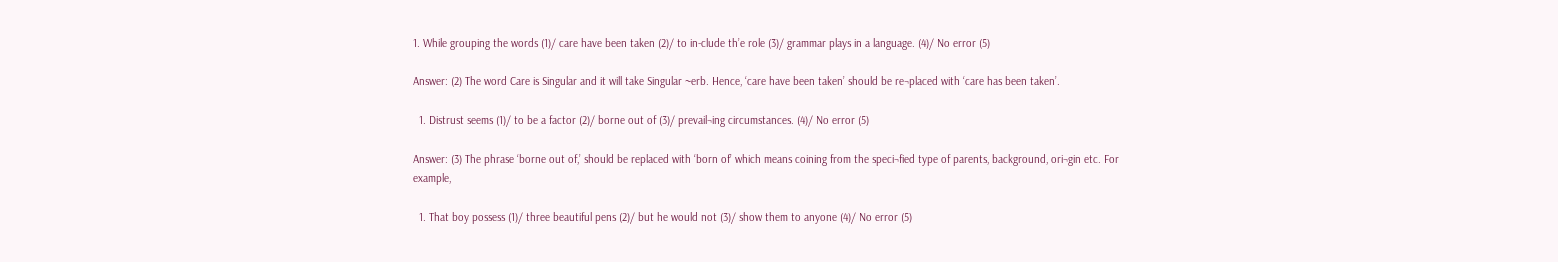1. While grouping the words (1)/ care have been taken (2)/ to in-clude th’e role (3)/ grammar plays in a language. (4)/ No error (5)

Answer: (2) The word Care is Singular and it will take Singular ~erb. Hence, ‘care have been taken’ should be re¬placed with ‘care has been taken’.

  1. Distrust seems (1)/ to be a factor (2)/ borne out of (3)/ prevail¬ing circumstances. (4)/ No error (5)

Answer: (3) The phrase ‘borne out of,’ should be replaced with ‘born of’ which means coining from the speci¬fied type of parents, background, ori¬gin etc. For example,

  1. That boy possess (1)/ three beautiful pens (2)/ but he would not (3)/ show them to anyone (4)/ No error (5)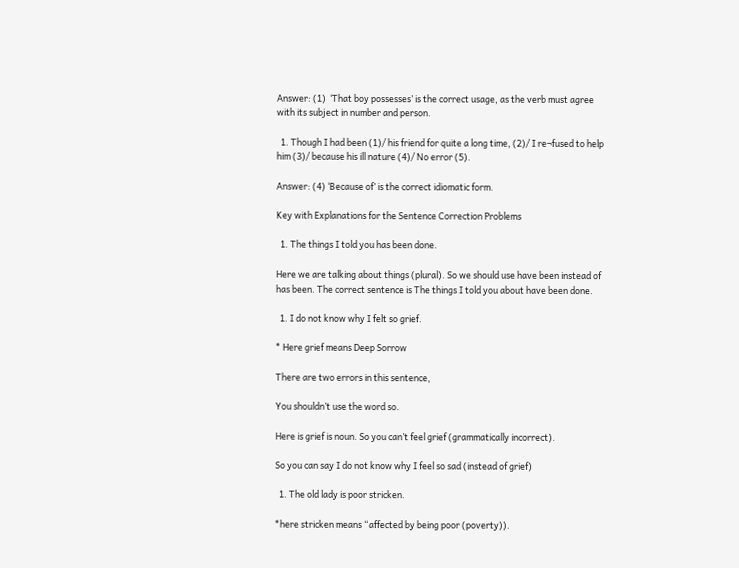Answer: (1)  ‘That boy possesses’ is the correct usage, as the verb must agree with its subject in number and person.

  1. Though I had been (1)/ his friend for quite a long time, (2)/ I re¬fused to help him (3)/ because his ill nature (4)/ No error (5).

Answer: (4) ‘Because of’ is the correct idiomatic form.

Key with Explanations for the Sentence Correction Problems

  1. The things I told you has been done.

Here we are talking about things (plural). So we should use have been instead of has been. The correct sentence is The things I told you about have been done.

  1. I do not know why I felt so grief.

* Here grief means Deep Sorrow

There are two errors in this sentence,

You shouldn’t use the word so.

Here is grief is noun. So you can’t feel grief (grammatically incorrect).

So you can say I do not know why I feel so sad (instead of grief)

  1. The old lady is poor stricken.

*here stricken means “affected by being poor (poverty)).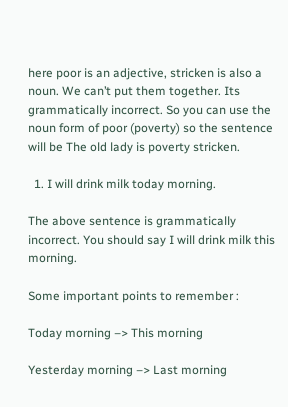here poor is an adjective, stricken is also a noun. We can’t put them together. Its grammatically incorrect. So you can use the noun form of poor (poverty) so the sentence will be The old lady is poverty stricken.

  1. I will drink milk today morning.

The above sentence is grammatically incorrect. You should say I will drink milk this morning.

Some important points to remember :

Today morning –> This morning

Yesterday morning –> Last morning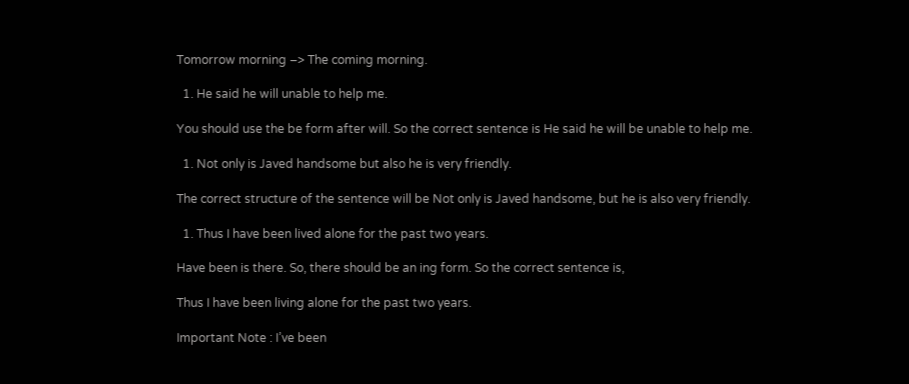Tomorrow morning –> The coming morning.

  1. He said he will unable to help me.

You should use the be form after will. So the correct sentence is He said he will be unable to help me.

  1. Not only is Javed handsome but also he is very friendly.

The correct structure of the sentence will be Not only is Javed handsome, but he is also very friendly.

  1. Thus I have been lived alone for the past two years.

Have been is there. So, there should be an ing form. So the correct sentence is,

Thus I have been living alone for the past two years.

Important Note : I’ve been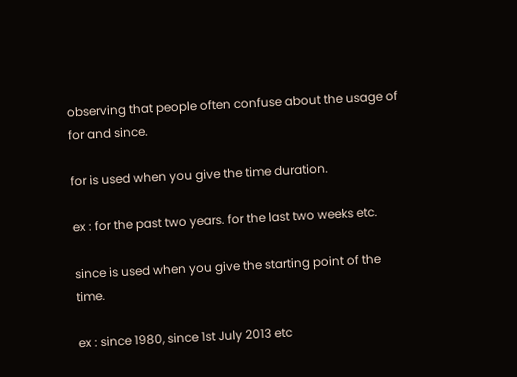observing that people often confuse about the usage of for and since.

for is used when you give the time duration.

ex : for the past two years. for the last two weeks etc.

since is used when you give the starting point of the time.

ex : since 1980, since 1st July 2013 etc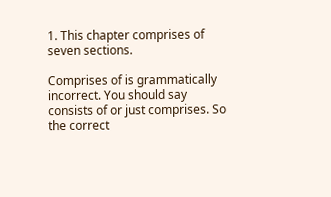1. This chapter comprises of seven sections.

Comprises of is grammatically incorrect. You should say consists of or just comprises. So the correct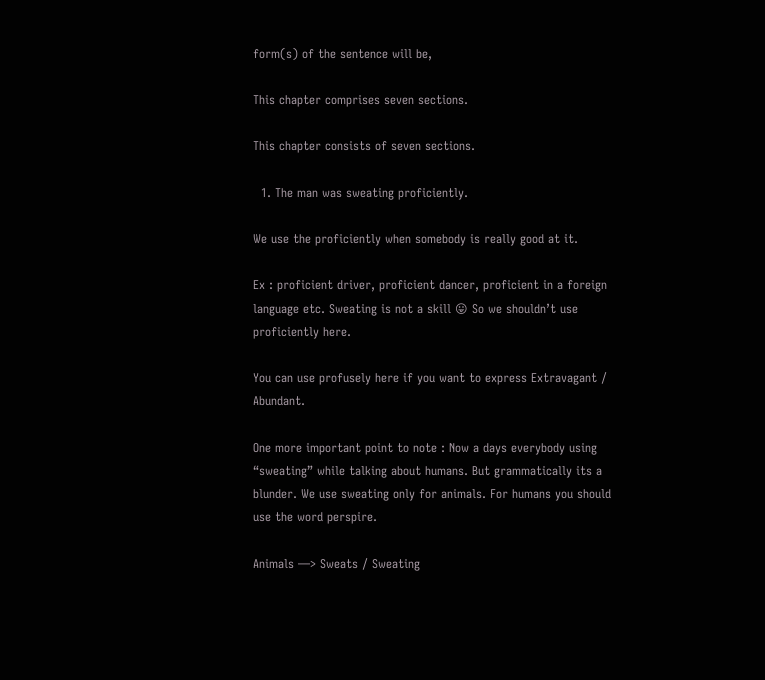form(s) of the sentence will be,

This chapter comprises seven sections.

This chapter consists of seven sections.

  1. The man was sweating proficiently.

We use the proficiently when somebody is really good at it.

Ex : proficient driver, proficient dancer, proficient in a foreign language etc. Sweating is not a skill 😛 So we shouldn’t use proficiently here.

You can use profusely here if you want to express Extravagant / Abundant.

One more important point to note : Now a days everybody using “sweating” while talking about humans. But grammatically its a blunder. We use sweating only for animals. For humans you should use the word perspire.

Animals —> Sweats / Sweating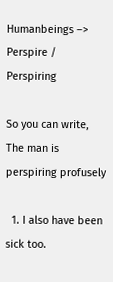Humanbeings –> Perspire / Perspiring

So you can write, The man is perspiring profusely

  1. I also have been sick too.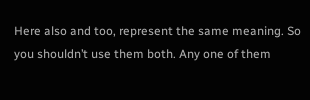Here also and too, represent the same meaning. So you shouldn’t use them both. Any one of them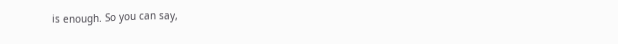is enough. So you can say,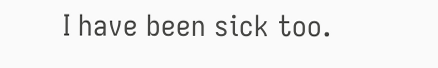I have been sick too.